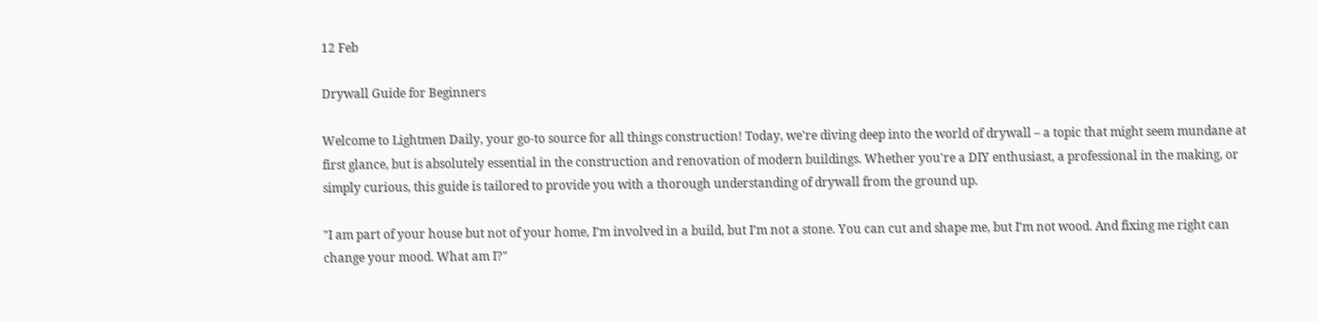12 Feb

Drywall Guide for Beginners

Welcome to Lightmen Daily, your go-to source for all things construction! Today, we're diving deep into the world of drywall – a topic that might seem mundane at first glance, but is absolutely essential in the construction and renovation of modern buildings. Whether you're a DIY enthusiast, a professional in the making, or simply curious, this guide is tailored to provide you with a thorough understanding of drywall from the ground up.

"I am part of your house but not of your home, I’m involved in a build, but I’m not a stone. You can cut and shape me, but I'm not wood. And fixing me right can change your mood. What am I?"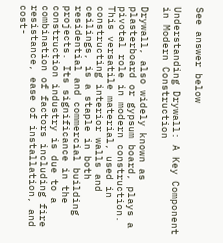See answer below

Understanding Drywall: A Key Component in Modern Construction

Drywall, also widely known as plasterboard or gypsum board, plays a pivotal role in modern construction. This versatile material, used in constructing interior walls and ceilings, is a staple in both residential and commercial building projects. Its significance in the construction industry is due to a combination of factors including fire resistance, ease of installation, and cost-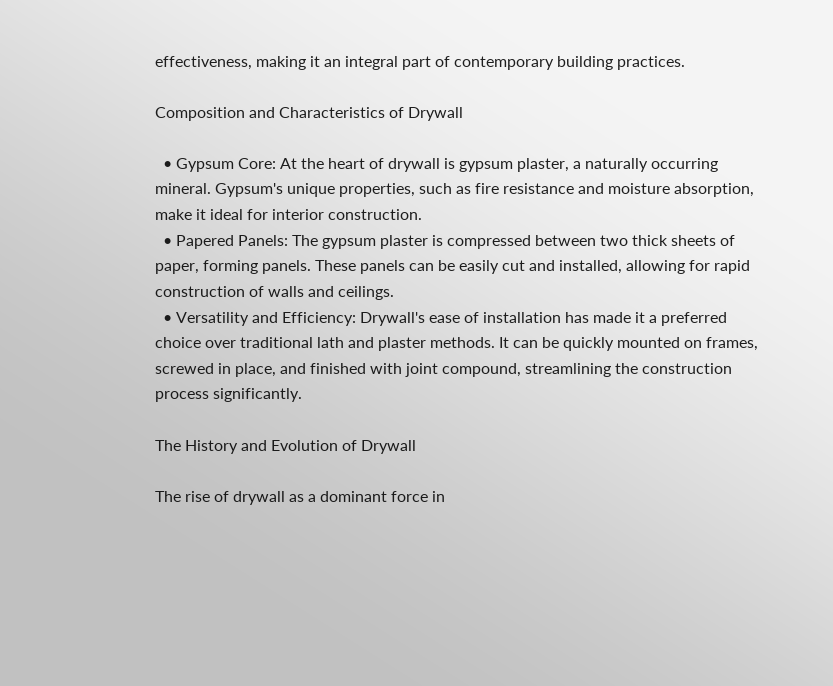effectiveness, making it an integral part of contemporary building practices.

Composition and Characteristics of Drywall

  • Gypsum Core: At the heart of drywall is gypsum plaster, a naturally occurring mineral. Gypsum's unique properties, such as fire resistance and moisture absorption, make it ideal for interior construction.
  • Papered Panels: The gypsum plaster is compressed between two thick sheets of paper, forming panels. These panels can be easily cut and installed, allowing for rapid construction of walls and ceilings.
  • Versatility and Efficiency: Drywall's ease of installation has made it a preferred choice over traditional lath and plaster methods. It can be quickly mounted on frames, screwed in place, and finished with joint compound, streamlining the construction process significantly.

The History and Evolution of Drywall

The rise of drywall as a dominant force in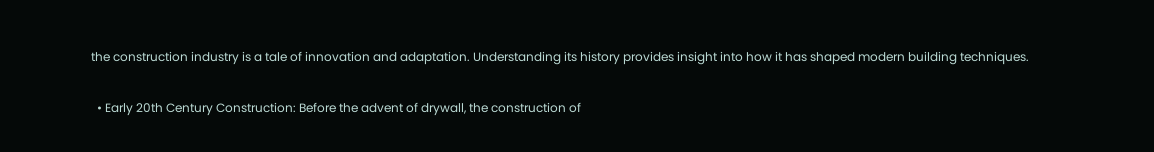the construction industry is a tale of innovation and adaptation. Understanding its history provides insight into how it has shaped modern building techniques.

  • Early 20th Century Construction: Before the advent of drywall, the construction of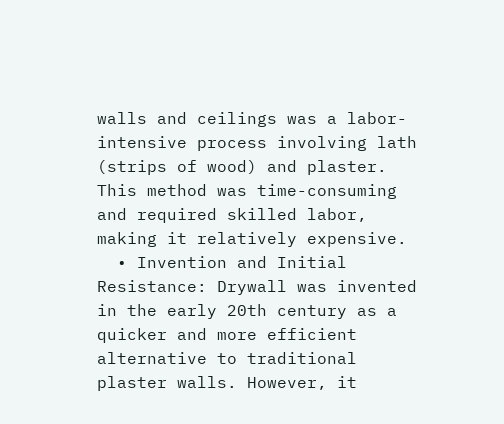walls and ceilings was a labor-intensive process involving lath (strips of wood) and plaster. This method was time-consuming and required skilled labor, making it relatively expensive.
  • Invention and Initial Resistance: Drywall was invented in the early 20th century as a quicker and more efficient alternative to traditional plaster walls. However, it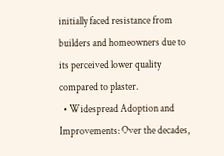initially faced resistance from builders and homeowners due to its perceived lower quality compared to plaster.
  • Widespread Adoption and Improvements: Over the decades,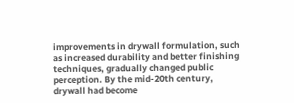improvements in drywall formulation, such as increased durability and better finishing techniques, gradually changed public perception. By the mid-20th century, drywall had become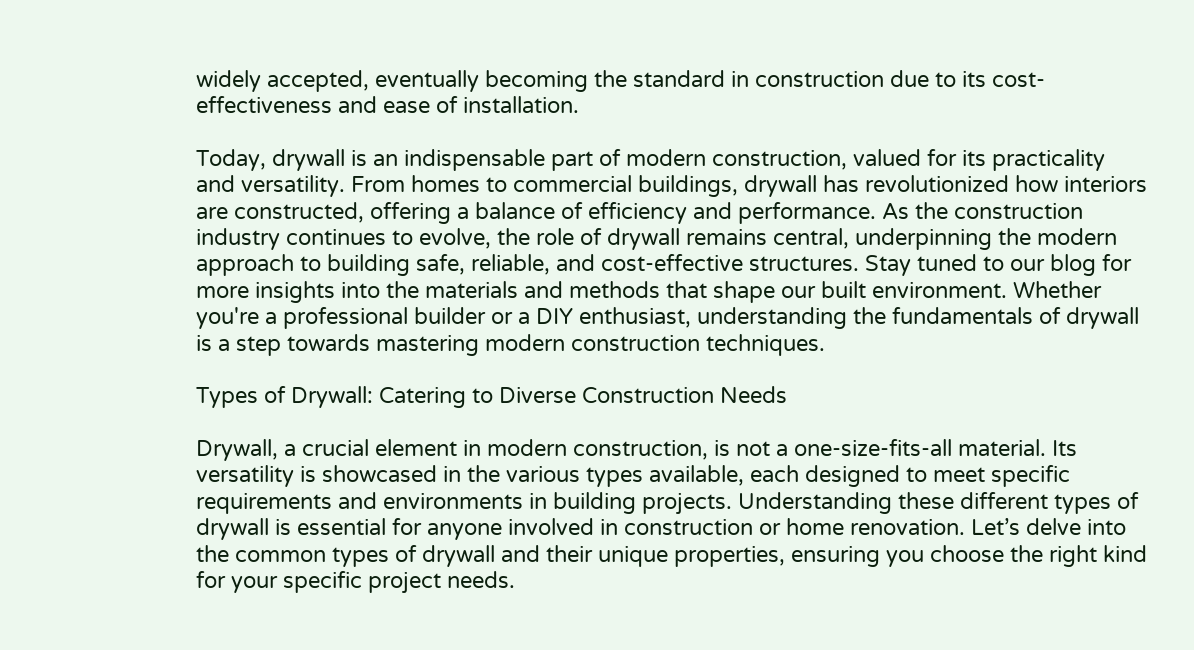widely accepted, eventually becoming the standard in construction due to its cost-effectiveness and ease of installation.

Today, drywall is an indispensable part of modern construction, valued for its practicality and versatility. From homes to commercial buildings, drywall has revolutionized how interiors are constructed, offering a balance of efficiency and performance. As the construction industry continues to evolve, the role of drywall remains central, underpinning the modern approach to building safe, reliable, and cost-effective structures. Stay tuned to our blog for more insights into the materials and methods that shape our built environment. Whether you're a professional builder or a DIY enthusiast, understanding the fundamentals of drywall is a step towards mastering modern construction techniques.

Types of Drywall: Catering to Diverse Construction Needs

Drywall, a crucial element in modern construction, is not a one-size-fits-all material. Its versatility is showcased in the various types available, each designed to meet specific requirements and environments in building projects. Understanding these different types of drywall is essential for anyone involved in construction or home renovation. Let’s delve into the common types of drywall and their unique properties, ensuring you choose the right kind for your specific project needs.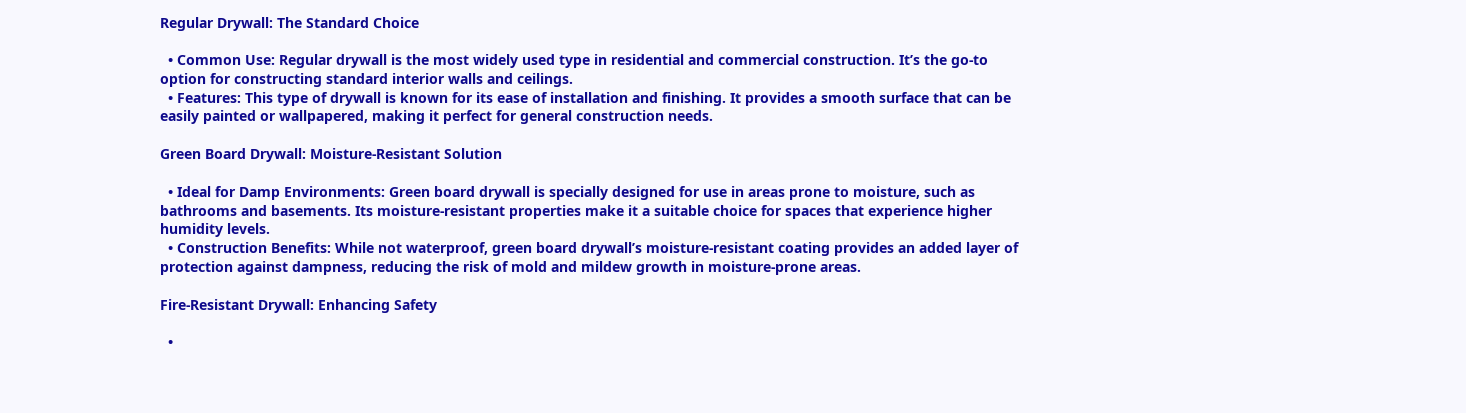Regular Drywall: The Standard Choice

  • Common Use: Regular drywall is the most widely used type in residential and commercial construction. It’s the go-to option for constructing standard interior walls and ceilings.
  • Features: This type of drywall is known for its ease of installation and finishing. It provides a smooth surface that can be easily painted or wallpapered, making it perfect for general construction needs.

Green Board Drywall: Moisture-Resistant Solution

  • Ideal for Damp Environments: Green board drywall is specially designed for use in areas prone to moisture, such as bathrooms and basements. Its moisture-resistant properties make it a suitable choice for spaces that experience higher humidity levels.
  • Construction Benefits: While not waterproof, green board drywall’s moisture-resistant coating provides an added layer of protection against dampness, reducing the risk of mold and mildew growth in moisture-prone areas.

Fire-Resistant Drywall: Enhancing Safety

  •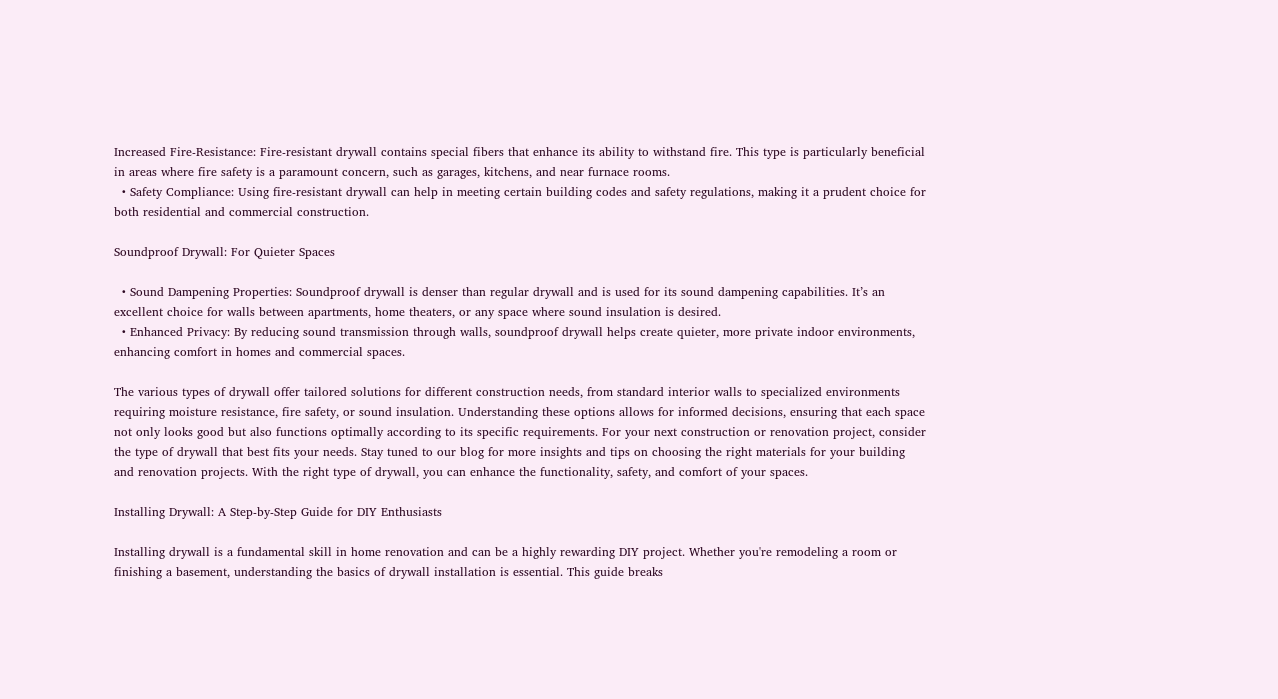Increased Fire-Resistance: Fire-resistant drywall contains special fibers that enhance its ability to withstand fire. This type is particularly beneficial in areas where fire safety is a paramount concern, such as garages, kitchens, and near furnace rooms.
  • Safety Compliance: Using fire-resistant drywall can help in meeting certain building codes and safety regulations, making it a prudent choice for both residential and commercial construction.

Soundproof Drywall: For Quieter Spaces

  • Sound Dampening Properties: Soundproof drywall is denser than regular drywall and is used for its sound dampening capabilities. It’s an excellent choice for walls between apartments, home theaters, or any space where sound insulation is desired.
  • Enhanced Privacy: By reducing sound transmission through walls, soundproof drywall helps create quieter, more private indoor environments, enhancing comfort in homes and commercial spaces.

The various types of drywall offer tailored solutions for different construction needs, from standard interior walls to specialized environments requiring moisture resistance, fire safety, or sound insulation. Understanding these options allows for informed decisions, ensuring that each space not only looks good but also functions optimally according to its specific requirements. For your next construction or renovation project, consider the type of drywall that best fits your needs. Stay tuned to our blog for more insights and tips on choosing the right materials for your building and renovation projects. With the right type of drywall, you can enhance the functionality, safety, and comfort of your spaces.

Installing Drywall: A Step-by-Step Guide for DIY Enthusiasts

Installing drywall is a fundamental skill in home renovation and can be a highly rewarding DIY project. Whether you're remodeling a room or finishing a basement, understanding the basics of drywall installation is essential. This guide breaks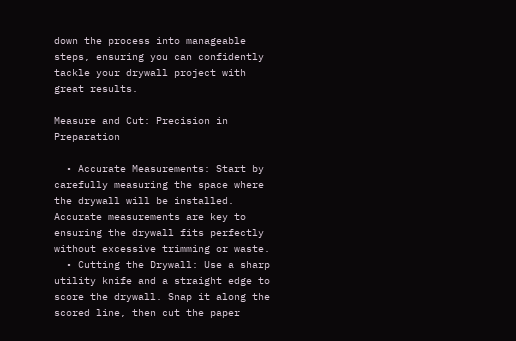down the process into manageable steps, ensuring you can confidently tackle your drywall project with great results.

Measure and Cut: Precision in Preparation

  • Accurate Measurements: Start by carefully measuring the space where the drywall will be installed. Accurate measurements are key to ensuring the drywall fits perfectly without excessive trimming or waste.
  • Cutting the Drywall: Use a sharp utility knife and a straight edge to score the drywall. Snap it along the scored line, then cut the paper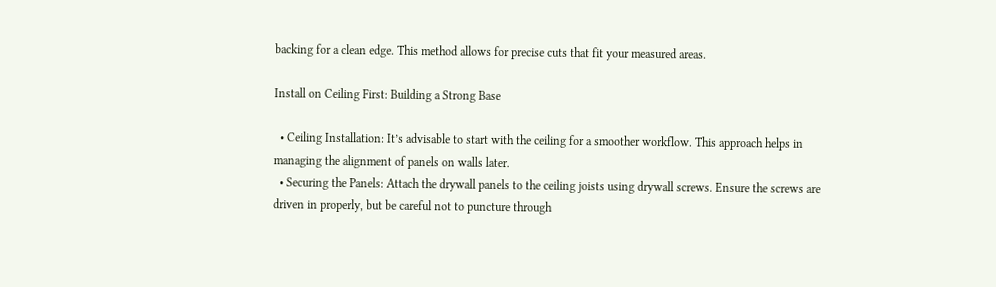backing for a clean edge. This method allows for precise cuts that fit your measured areas.

Install on Ceiling First: Building a Strong Base

  • Ceiling Installation: It’s advisable to start with the ceiling for a smoother workflow. This approach helps in managing the alignment of panels on walls later.
  • Securing the Panels: Attach the drywall panels to the ceiling joists using drywall screws. Ensure the screws are driven in properly, but be careful not to puncture through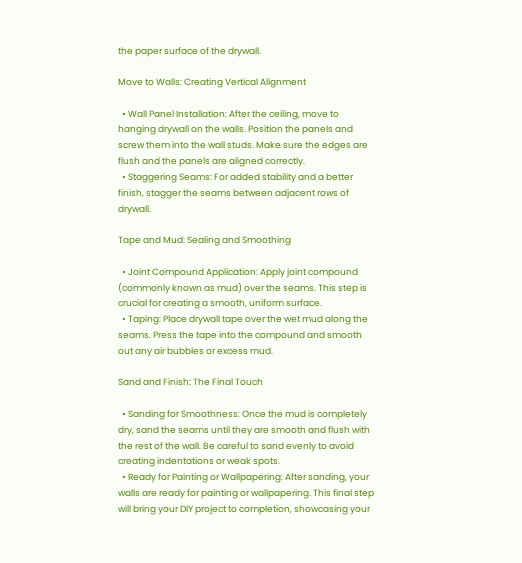the paper surface of the drywall.

Move to Walls: Creating Vertical Alignment

  • Wall Panel Installation: After the ceiling, move to hanging drywall on the walls. Position the panels and screw them into the wall studs. Make sure the edges are flush and the panels are aligned correctly.
  • Staggering Seams: For added stability and a better finish, stagger the seams between adjacent rows of drywall.

Tape and Mud: Sealing and Smoothing

  • Joint Compound Application: Apply joint compound (commonly known as mud) over the seams. This step is crucial for creating a smooth, uniform surface.
  • Taping: Place drywall tape over the wet mud along the seams. Press the tape into the compound and smooth out any air bubbles or excess mud.

Sand and Finish: The Final Touch

  • Sanding for Smoothness: Once the mud is completely dry, sand the seams until they are smooth and flush with the rest of the wall. Be careful to sand evenly to avoid creating indentations or weak spots.
  • Ready for Painting or Wallpapering: After sanding, your walls are ready for painting or wallpapering. This final step will bring your DIY project to completion, showcasing your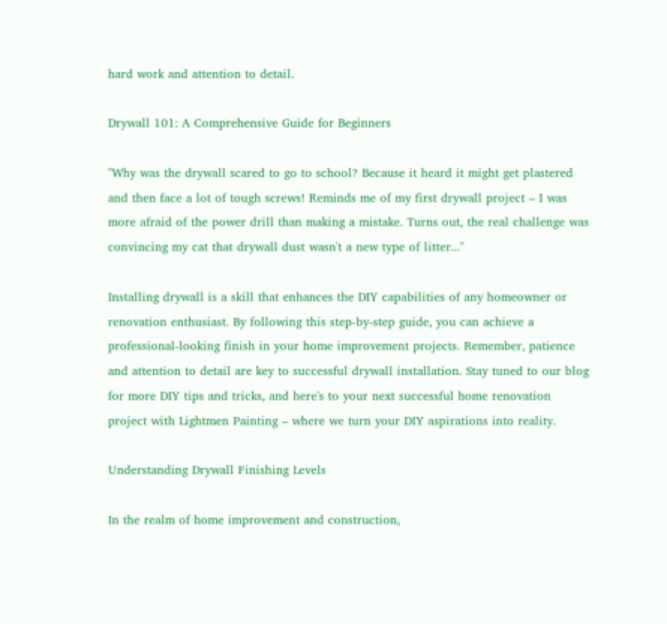hard work and attention to detail.

Drywall 101: A Comprehensive Guide for Beginners

"Why was the drywall scared to go to school? Because it heard it might get plastered and then face a lot of tough screws! Reminds me of my first drywall project – I was more afraid of the power drill than making a mistake. Turns out, the real challenge was convincing my cat that drywall dust wasn't a new type of litter..."

Installing drywall is a skill that enhances the DIY capabilities of any homeowner or renovation enthusiast. By following this step-by-step guide, you can achieve a professional-looking finish in your home improvement projects. Remember, patience and attention to detail are key to successful drywall installation. Stay tuned to our blog for more DIY tips and tricks, and here's to your next successful home renovation project with Lightmen Painting – where we turn your DIY aspirations into reality.

Understanding Drywall Finishing Levels

In the realm of home improvement and construction,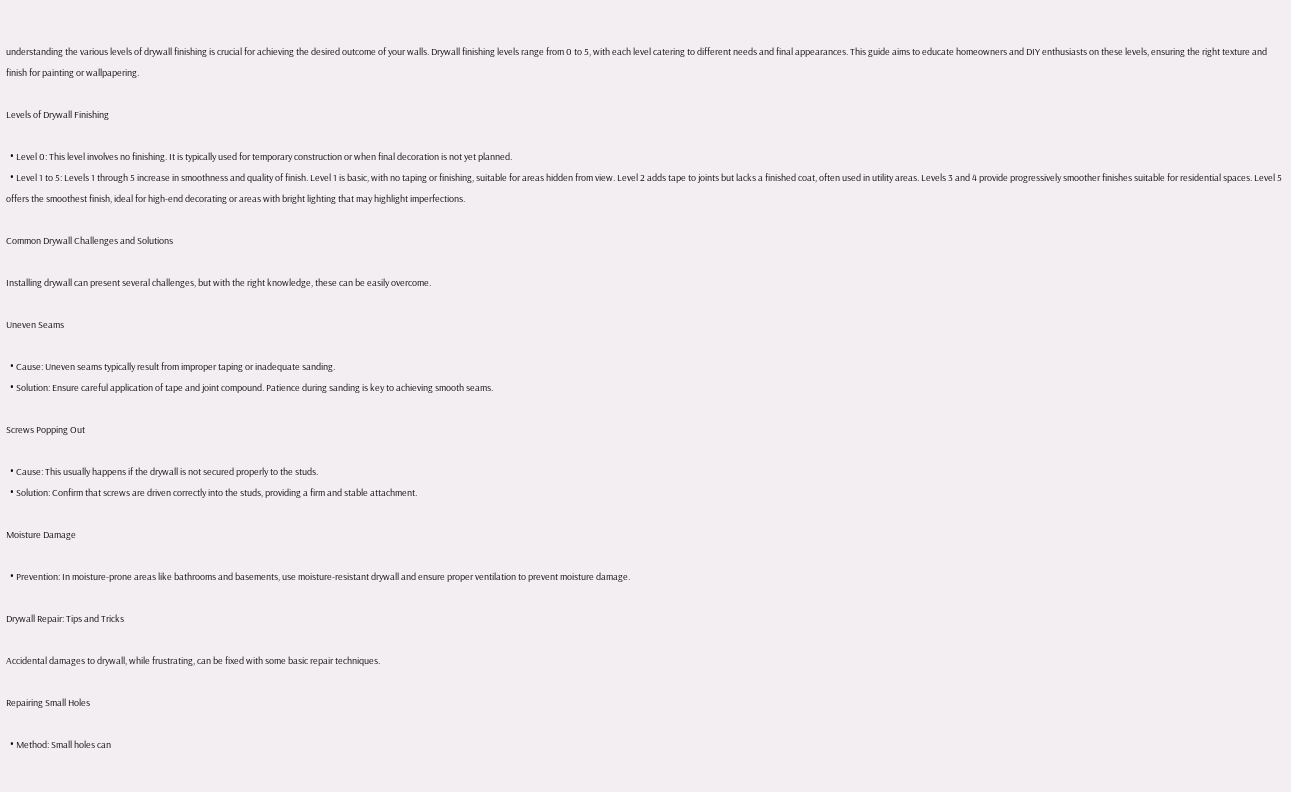understanding the various levels of drywall finishing is crucial for achieving the desired outcome of your walls. Drywall finishing levels range from 0 to 5, with each level catering to different needs and final appearances. This guide aims to educate homeowners and DIY enthusiasts on these levels, ensuring the right texture and finish for painting or wallpapering.

Levels of Drywall Finishing

  • Level 0: This level involves no finishing. It is typically used for temporary construction or when final decoration is not yet planned.
  • Level 1 to 5: Levels 1 through 5 increase in smoothness and quality of finish. Level 1 is basic, with no taping or finishing, suitable for areas hidden from view. Level 2 adds tape to joints but lacks a finished coat, often used in utility areas. Levels 3 and 4 provide progressively smoother finishes suitable for residential spaces. Level 5 offers the smoothest finish, ideal for high-end decorating or areas with bright lighting that may highlight imperfections.

Common Drywall Challenges and Solutions

Installing drywall can present several challenges, but with the right knowledge, these can be easily overcome.

Uneven Seams

  • Cause: Uneven seams typically result from improper taping or inadequate sanding.
  • Solution: Ensure careful application of tape and joint compound. Patience during sanding is key to achieving smooth seams.

Screws Popping Out

  • Cause: This usually happens if the drywall is not secured properly to the studs.
  • Solution: Confirm that screws are driven correctly into the studs, providing a firm and stable attachment.

Moisture Damage

  • Prevention: In moisture-prone areas like bathrooms and basements, use moisture-resistant drywall and ensure proper ventilation to prevent moisture damage.

Drywall Repair: Tips and Tricks

Accidental damages to drywall, while frustrating, can be fixed with some basic repair techniques.

Repairing Small Holes

  • Method: Small holes can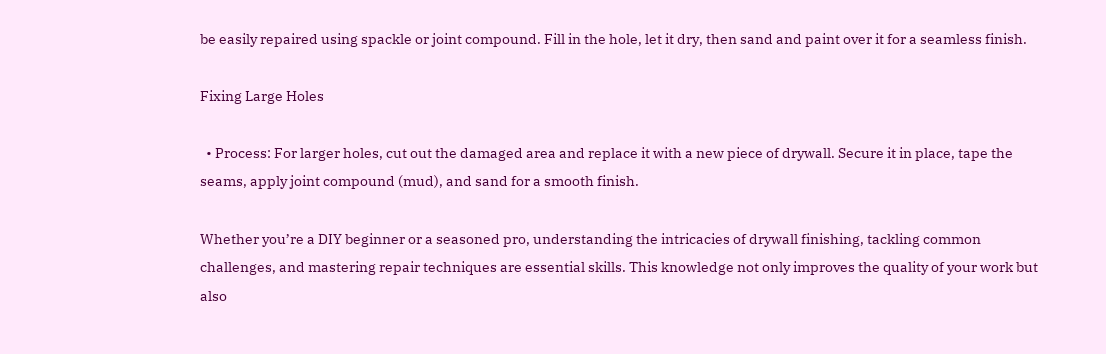be easily repaired using spackle or joint compound. Fill in the hole, let it dry, then sand and paint over it for a seamless finish.

Fixing Large Holes

  • Process: For larger holes, cut out the damaged area and replace it with a new piece of drywall. Secure it in place, tape the seams, apply joint compound (mud), and sand for a smooth finish.

Whether you’re a DIY beginner or a seasoned pro, understanding the intricacies of drywall finishing, tackling common challenges, and mastering repair techniques are essential skills. This knowledge not only improves the quality of your work but also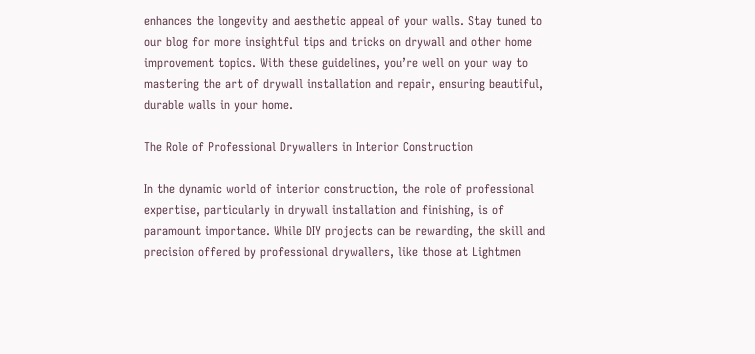enhances the longevity and aesthetic appeal of your walls. Stay tuned to our blog for more insightful tips and tricks on drywall and other home improvement topics. With these guidelines, you’re well on your way to mastering the art of drywall installation and repair, ensuring beautiful, durable walls in your home.

The Role of Professional Drywallers in Interior Construction

In the dynamic world of interior construction, the role of professional expertise, particularly in drywall installation and finishing, is of paramount importance. While DIY projects can be rewarding, the skill and precision offered by professional drywallers, like those at Lightmen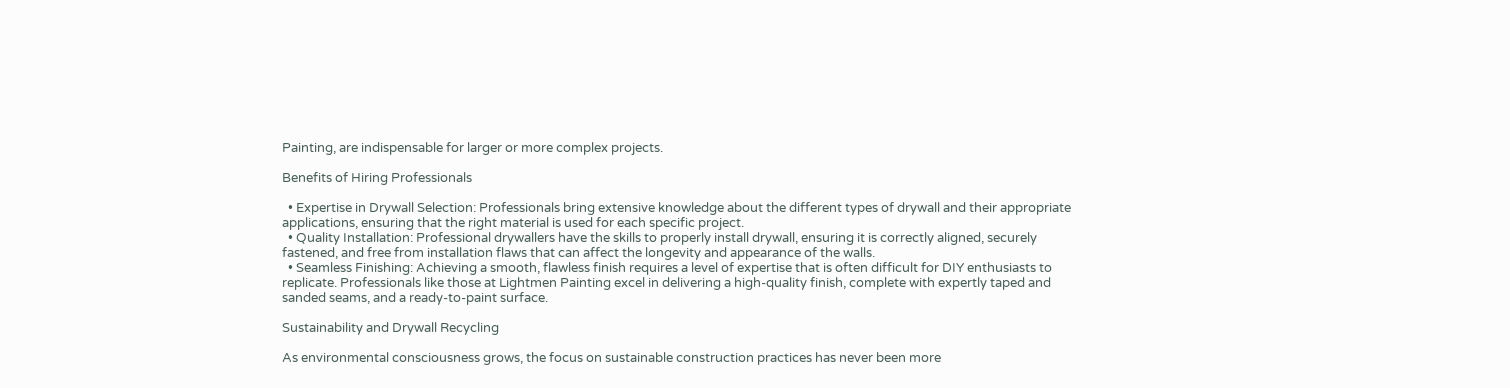Painting, are indispensable for larger or more complex projects.

Benefits of Hiring Professionals

  • Expertise in Drywall Selection: Professionals bring extensive knowledge about the different types of drywall and their appropriate applications, ensuring that the right material is used for each specific project.
  • Quality Installation: Professional drywallers have the skills to properly install drywall, ensuring it is correctly aligned, securely fastened, and free from installation flaws that can affect the longevity and appearance of the walls.
  • Seamless Finishing: Achieving a smooth, flawless finish requires a level of expertise that is often difficult for DIY enthusiasts to replicate. Professionals like those at Lightmen Painting excel in delivering a high-quality finish, complete with expertly taped and sanded seams, and a ready-to-paint surface.

Sustainability and Drywall Recycling

As environmental consciousness grows, the focus on sustainable construction practices has never been more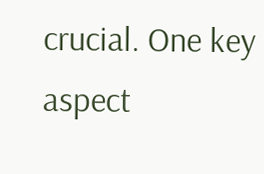crucial. One key aspect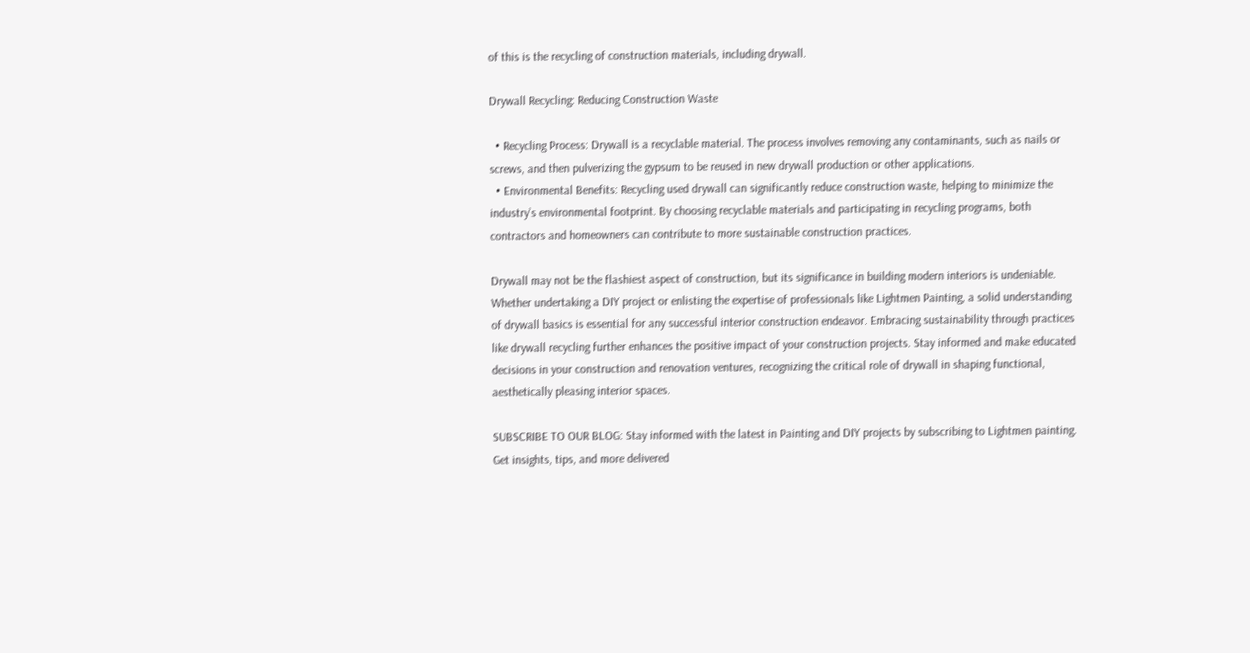of this is the recycling of construction materials, including drywall.

Drywall Recycling: Reducing Construction Waste

  • Recycling Process: Drywall is a recyclable material. The process involves removing any contaminants, such as nails or screws, and then pulverizing the gypsum to be reused in new drywall production or other applications.
  • Environmental Benefits: Recycling used drywall can significantly reduce construction waste, helping to minimize the industry’s environmental footprint. By choosing recyclable materials and participating in recycling programs, both contractors and homeowners can contribute to more sustainable construction practices.

Drywall may not be the flashiest aspect of construction, but its significance in building modern interiors is undeniable. Whether undertaking a DIY project or enlisting the expertise of professionals like Lightmen Painting, a solid understanding of drywall basics is essential for any successful interior construction endeavor. Embracing sustainability through practices like drywall recycling further enhances the positive impact of your construction projects. Stay informed and make educated decisions in your construction and renovation ventures, recognizing the critical role of drywall in shaping functional, aesthetically pleasing interior spaces.

SUBSCRIBE TO OUR BLOG: Stay informed with the latest in Painting and DIY projects by subscribing to Lightmen painting. Get insights, tips, and more delivered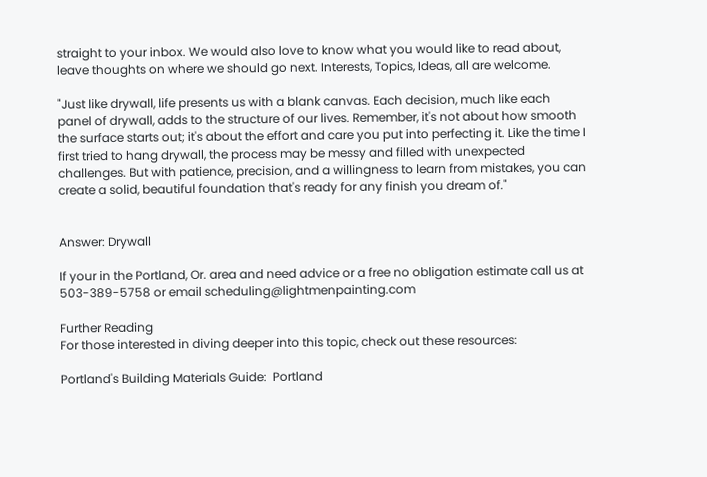straight to your inbox. We would also love to know what you would like to read about, leave thoughts on where we should go next. Interests, Topics, Ideas, all are welcome.

"Just like drywall, life presents us with a blank canvas. Each decision, much like each panel of drywall, adds to the structure of our lives. Remember, it's not about how smooth the surface starts out; it's about the effort and care you put into perfecting it. Like the time I first tried to hang drywall, the process may be messy and filled with unexpected challenges. But with patience, precision, and a willingness to learn from mistakes, you can create a solid, beautiful foundation that's ready for any finish you dream of."


Answer: Drywall

If your in the Portland, Or. area and need advice or a free no obligation estimate call us at 503-389-5758 or email scheduling@lightmenpainting.com

Further Reading
For those interested in diving deeper into this topic, check out these resources:

Portland's Building Materials Guide:  Portland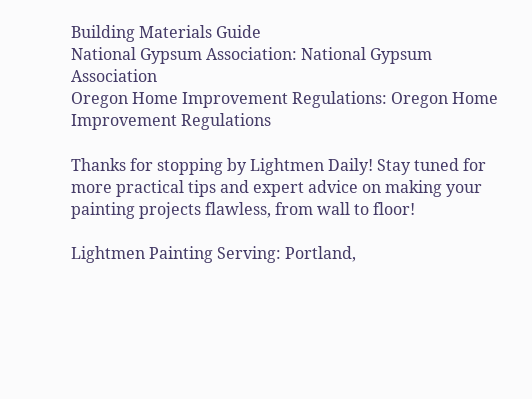Building Materials Guide
National Gypsum Association: National Gypsum Association
Oregon Home Improvement Regulations: Oregon Home Improvement Regulations

Thanks for stopping by Lightmen Daily! Stay tuned for more practical tips and expert advice on making your painting projects flawless, from wall to floor!

Lightmen Painting Serving: Portland,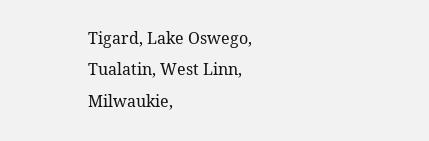Tigard, Lake Oswego, Tualatin, West Linn, Milwaukie,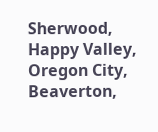Sherwood, Happy Valley, Oregon City, Beaverton,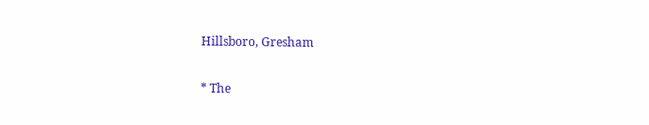Hillsboro, Gresham

* The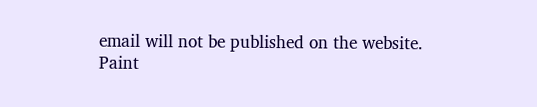email will not be published on the website.
Paint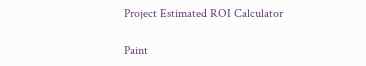Project Estimated ROI Calculator

Paint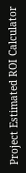Project Estimated ROI Calculator